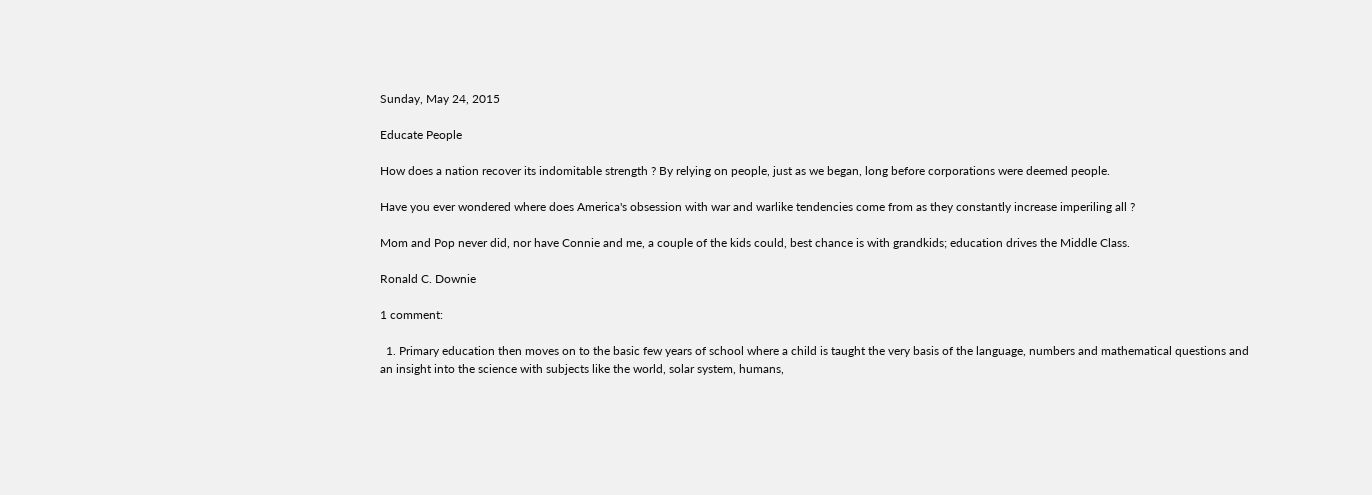Sunday, May 24, 2015

Educate People

How does a nation recover its indomitable strength ? By relying on people, just as we began, long before corporations were deemed people.

Have you ever wondered where does America's obsession with war and warlike tendencies come from as they constantly increase imperiling all ?

Mom and Pop never did, nor have Connie and me, a couple of the kids could, best chance is with grandkids; education drives the Middle Class.

Ronald C. Downie

1 comment:

  1. Primary education then moves on to the basic few years of school where a child is taught the very basis of the language, numbers and mathematical questions and an insight into the science with subjects like the world, solar system, humans,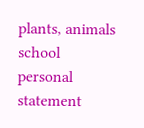plants, animals school personal statement